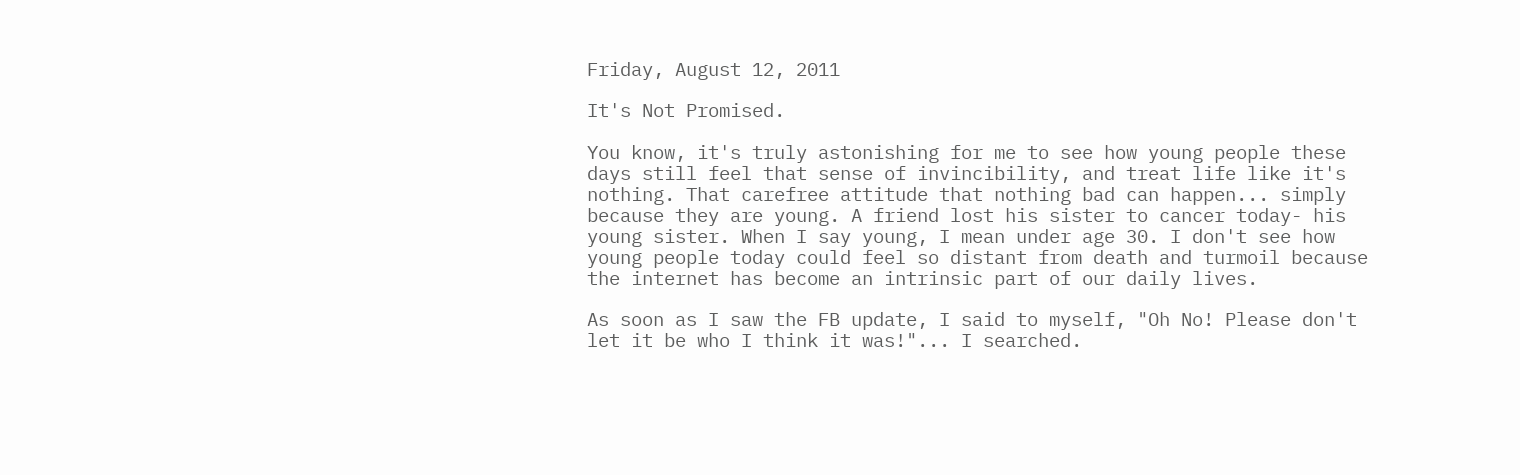Friday, August 12, 2011

It's Not Promised.

You know, it's truly astonishing for me to see how young people these days still feel that sense of invincibility, and treat life like it's nothing. That carefree attitude that nothing bad can happen... simply because they are young. A friend lost his sister to cancer today- his young sister. When I say young, I mean under age 30. I don't see how young people today could feel so distant from death and turmoil because the internet has become an intrinsic part of our daily lives.

As soon as I saw the FB update, I said to myself, "Oh No! Please don't let it be who I think it was!"... I searched.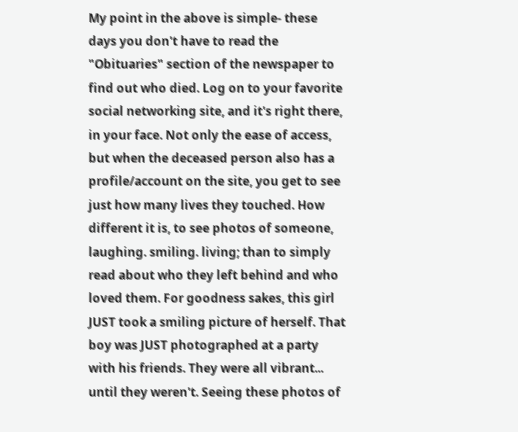My point in the above is simple- these days you don't have to read the "Obituaries" section of the newspaper to find out who died. Log on to your favorite social networking site, and it's right there, in your face. Not only the ease of access, but when the deceased person also has a profile/account on the site, you get to see just how many lives they touched. How different it is, to see photos of someone, laughing. smiling. living; than to simply read about who they left behind and who loved them. For goodness sakes, this girl JUST took a smiling picture of herself. That boy was JUST photographed at a party with his friends. They were all vibrant... until they weren't. Seeing these photos of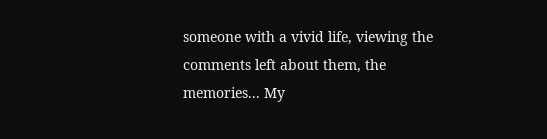someone with a vivid life, viewing the comments left about them, the memories... My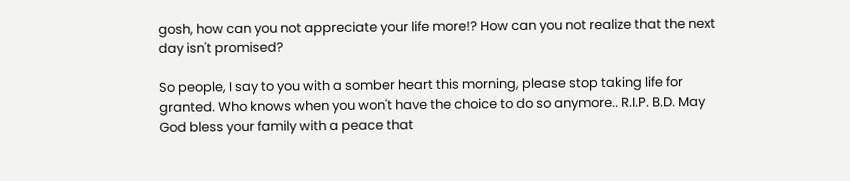gosh, how can you not appreciate your life more!? How can you not realize that the next day isn't promised?

So people, I say to you with a somber heart this morning, please stop taking life for granted. Who knows when you won't have the choice to do so anymore.. R.I.P. B.D. May God bless your family with a peace that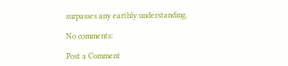surpasses any earthly understanding.

No comments:

Post a Comment